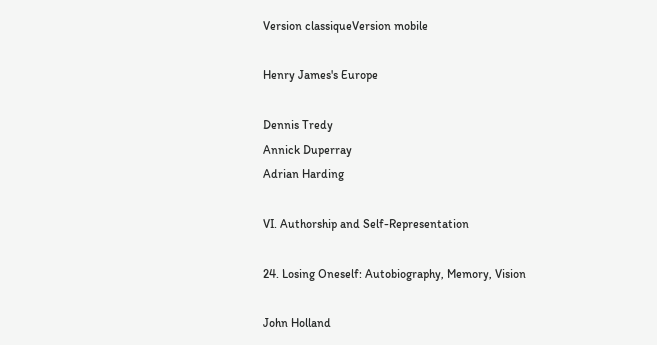Version classiqueVersion mobile

Henry James's Europe

Dennis Tredy
Annick Duperray
Adrian Harding

VI. Authorship and Self-Representation

24. Losing Oneself: Autobiography, Memory, Vision

John Holland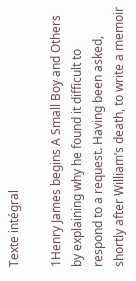Texte intégral

1Henry James begins A Small Boy and Others by explaining why he found it difficult to respond to a request. Having been asked, shortly after William’s death, to write a memoir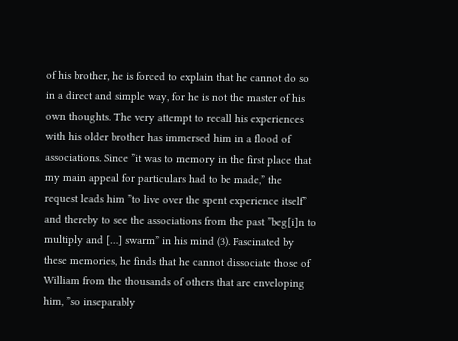of his brother, he is forced to explain that he cannot do so in a direct and simple way, for he is not the master of his own thoughts. The very attempt to recall his experiences with his older brother has immersed him in a flood of associations. Since ”it was to memory in the first place that my main appeal for particulars had to be made,” the request leads him ”to live over the spent experience itself” and thereby to see the associations from the past ”beg[i]n to multiply and […] swarm” in his mind (3). Fascinated by these memories, he finds that he cannot dissociate those of William from the thousands of others that are enveloping him, ”so inseparably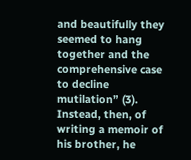and beautifully they seemed to hang together and the comprehensive case to decline mutilation” (3). Instead, then, of writing a memoir of his brother, he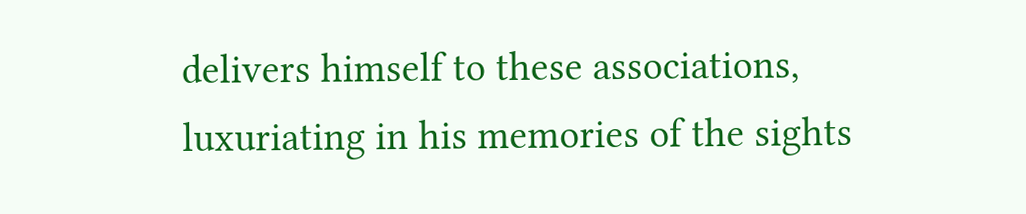delivers himself to these associations, luxuriating in his memories of the sights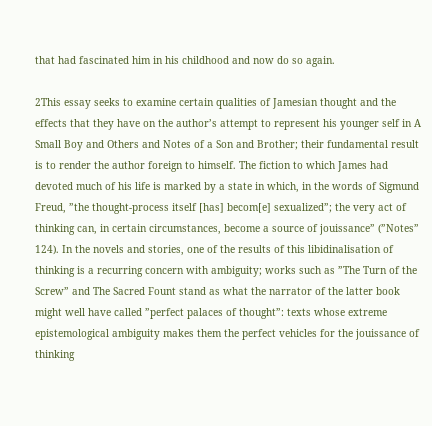that had fascinated him in his childhood and now do so again.

2This essay seeks to examine certain qualities of Jamesian thought and the effects that they have on the author’s attempt to represent his younger self in A Small Boy and Others and Notes of a Son and Brother; their fundamental result is to render the author foreign to himself. The fiction to which James had devoted much of his life is marked by a state in which, in the words of Sigmund Freud, ”the thought-process itself [has] becom[e] sexualized”; the very act of thinking can, in certain circumstances, become a source of jouissance” (”Notes” 124). In the novels and stories, one of the results of this libidinalisation of thinking is a recurring concern with ambiguity; works such as ”The Turn of the Screw” and The Sacred Fount stand as what the narrator of the latter book might well have called ”perfect palaces of thought”: texts whose extreme epistemological ambiguity makes them the perfect vehicles for the jouissance of thinking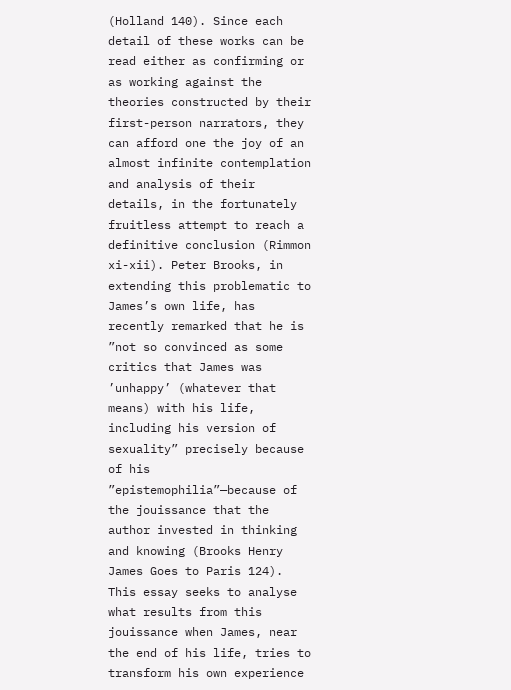(Holland 140). Since each detail of these works can be read either as confirming or as working against the theories constructed by their first-person narrators, they can afford one the joy of an almost infinite contemplation and analysis of their details, in the fortunately fruitless attempt to reach a definitive conclusion (Rimmon xi-xii). Peter Brooks, in extending this problematic to James’s own life, has recently remarked that he is ”not so convinced as some critics that James was ’unhappy’ (whatever that means) with his life, including his version of sexuality” precisely because of his ”epistemophilia”—because of the jouissance that the author invested in thinking and knowing (Brooks Henry James Goes to Paris 124). This essay seeks to analyse what results from this jouissance when James, near the end of his life, tries to transform his own experience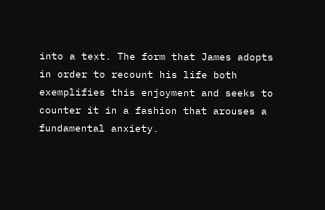into a text. The form that James adopts in order to recount his life both exemplifies this enjoyment and seeks to counter it in a fashion that arouses a fundamental anxiety.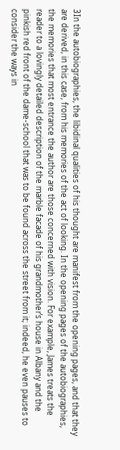3In the autobiographies, the libidinal qualities of his thought are manifest from the opening pages, and that they are derived, in this case, from his memories of the act of looking. In the opening pages of the autobiographies, the memories that most entrance the author are those concerned with vision. For example, James treats the reader to a lovingly detailed description of the marble facade of his grandmother’s house in Albany and the pinkish red front of the dame-school that was to be found across the street from it; indeed, he even pauses to consider the ways in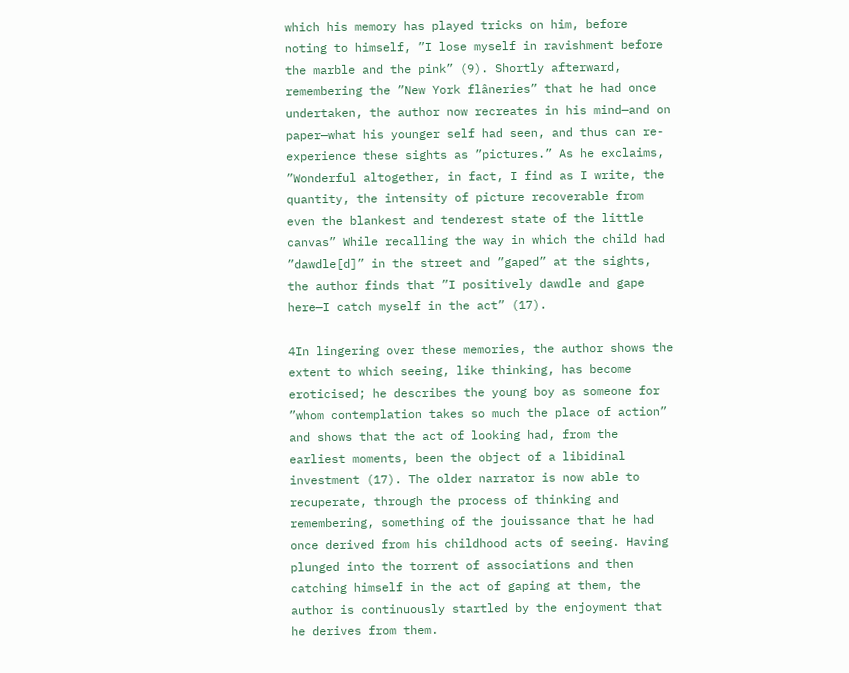which his memory has played tricks on him, before noting to himself, ”I lose myself in ravishment before the marble and the pink” (9). Shortly afterward, remembering the ”New York flâneries” that he had once undertaken, the author now recreates in his mind—and on paper—what his younger self had seen, and thus can re-experience these sights as ”pictures.” As he exclaims, ”Wonderful altogether, in fact, I find as I write, the quantity, the intensity of picture recoverable from even the blankest and tenderest state of the little canvas” While recalling the way in which the child had ”dawdle[d]” in the street and ”gaped” at the sights, the author finds that ”I positively dawdle and gape here—I catch myself in the act” (17).

4In lingering over these memories, the author shows the extent to which seeing, like thinking, has become eroticised; he describes the young boy as someone for ”whom contemplation takes so much the place of action” and shows that the act of looking had, from the earliest moments, been the object of a libidinal investment (17). The older narrator is now able to recuperate, through the process of thinking and remembering, something of the jouissance that he had once derived from his childhood acts of seeing. Having plunged into the torrent of associations and then catching himself in the act of gaping at them, the author is continuously startled by the enjoyment that he derives from them.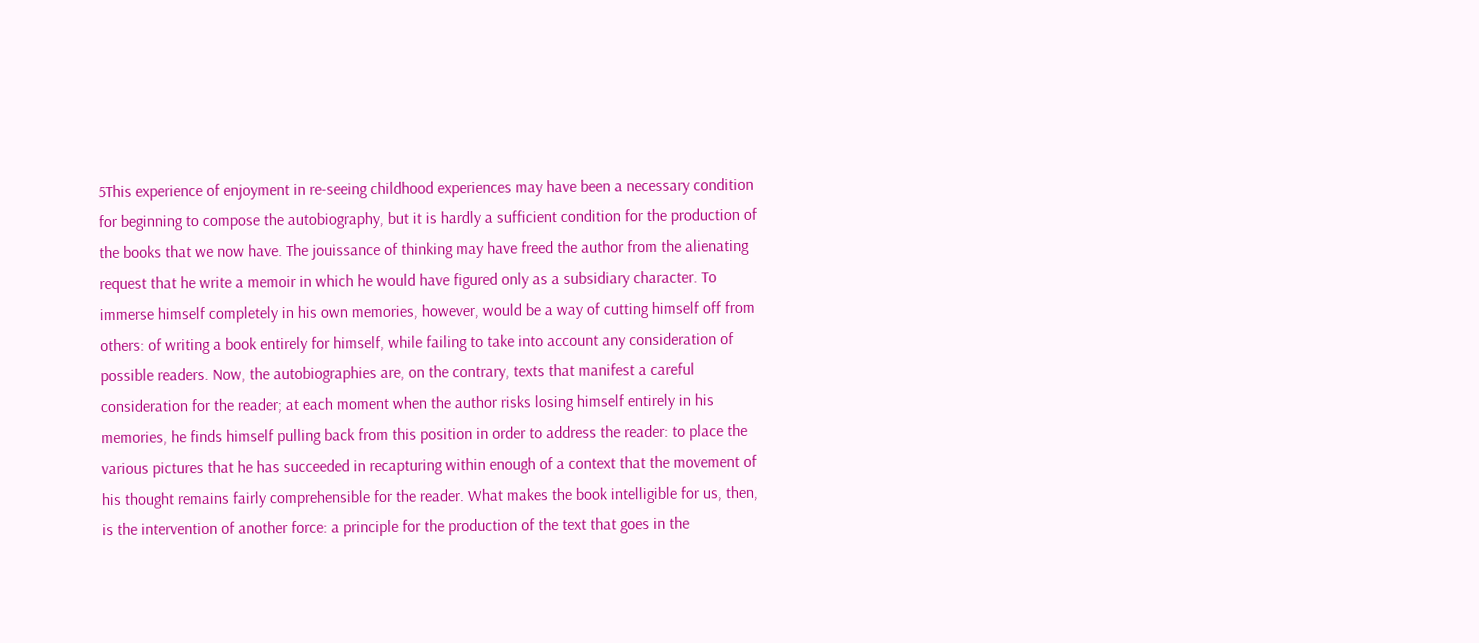5This experience of enjoyment in re-seeing childhood experiences may have been a necessary condition for beginning to compose the autobiography, but it is hardly a sufficient condition for the production of the books that we now have. The jouissance of thinking may have freed the author from the alienating request that he write a memoir in which he would have figured only as a subsidiary character. To immerse himself completely in his own memories, however, would be a way of cutting himself off from others: of writing a book entirely for himself, while failing to take into account any consideration of possible readers. Now, the autobiographies are, on the contrary, texts that manifest a careful consideration for the reader; at each moment when the author risks losing himself entirely in his memories, he finds himself pulling back from this position in order to address the reader: to place the various pictures that he has succeeded in recapturing within enough of a context that the movement of his thought remains fairly comprehensible for the reader. What makes the book intelligible for us, then, is the intervention of another force: a principle for the production of the text that goes in the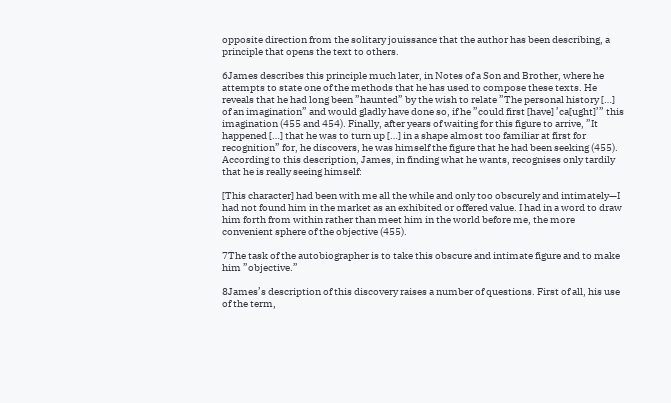opposite direction from the solitary jouissance that the author has been describing, a principle that opens the text to others.

6James describes this principle much later, in Notes of a Son and Brother, where he attempts to state one of the methods that he has used to compose these texts. He reveals that he had long been ”haunted” by the wish to relate ”The personal history […] of an imagination” and would gladly have done so, if he ”could first [have] ’ca[ught]’” this imagination (455 and 454). Finally, after years of waiting for this figure to arrive, ”It happened […] that he was to turn up […] in a shape almost too familiar at first for recognition” for, he discovers, he was himself the figure that he had been seeking (455). According to this description, James, in finding what he wants, recognises only tardily that he is really seeing himself:

[This character] had been with me all the while and only too obscurely and intimately—I had not found him in the market as an exhibited or offered value. I had in a word to draw him forth from within rather than meet him in the world before me, the more convenient sphere of the objective (455).

7The task of the autobiographer is to take this obscure and intimate figure and to make him ”objective.”

8James’s description of this discovery raises a number of questions. First of all, his use of the term,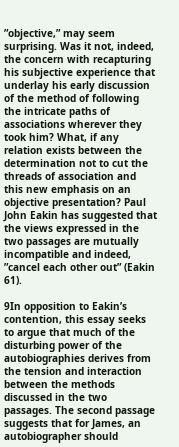”objective,” may seem surprising. Was it not, indeed, the concern with recapturing his subjective experience that underlay his early discussion of the method of following the intricate paths of associations wherever they took him? What, if any relation exists between the determination not to cut the threads of association and this new emphasis on an objective presentation? Paul John Eakin has suggested that the views expressed in the two passages are mutually incompatible and indeed, ”cancel each other out” (Eakin 61).

9In opposition to Eakin’s contention, this essay seeks to argue that much of the disturbing power of the autobiographies derives from the tension and interaction between the methods discussed in the two passages. The second passage suggests that for James, an autobiographer should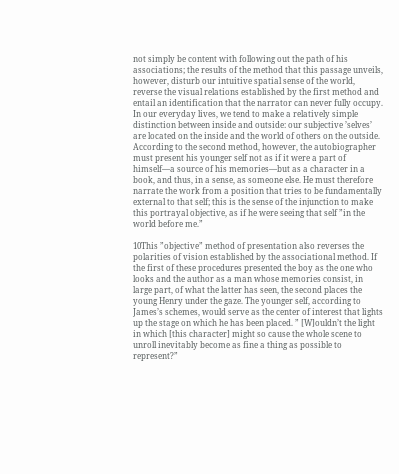not simply be content with following out the path of his associations; the results of the method that this passage unveils, however, disturb our intuitive spatial sense of the world, reverse the visual relations established by the first method and entail an identification that the narrator can never fully occupy. In our everyday lives, we tend to make a relatively simple distinction between inside and outside: our subjective ’selves’ are located on the inside and the world of others on the outside. According to the second method, however, the autobiographer must present his younger self not as if it were a part of himself—a source of his memories—but as a character in a book, and thus, in a sense, as someone else. He must therefore narrate the work from a position that tries to be fundamentally external to that self; this is the sense of the injunction to make this portrayal objective, as if he were seeing that self ”in the world before me.”

10This ”objective” method of presentation also reverses the polarities of vision established by the associational method. If the first of these procedures presented the boy as the one who looks and the author as a man whose memories consist, in large part, of what the latter has seen, the second places the young Henry under the gaze. The younger self, according to James’s schemes, would serve as the center of interest that lights up the stage on which he has been placed. ” [W]ouldn’t the light in which [this character] might so cause the whole scene to unroll inevitably become as fine a thing as possible to represent?”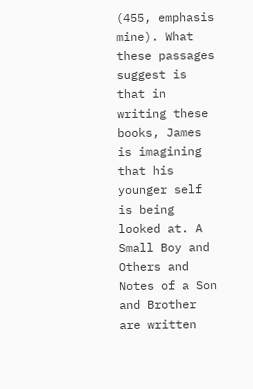(455, emphasis mine). What these passages suggest is that in writing these books, James is imagining that his younger self is being looked at. A Small Boy and Others and Notes of a Son and Brother are written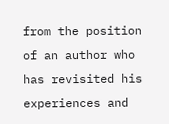from the position of an author who has revisited his experiences and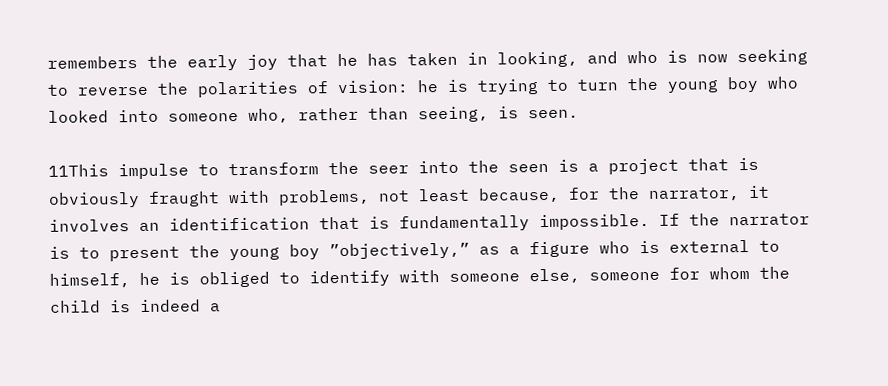remembers the early joy that he has taken in looking, and who is now seeking to reverse the polarities of vision: he is trying to turn the young boy who looked into someone who, rather than seeing, is seen.

11This impulse to transform the seer into the seen is a project that is obviously fraught with problems, not least because, for the narrator, it involves an identification that is fundamentally impossible. If the narrator is to present the young boy ”objectively,” as a figure who is external to himself, he is obliged to identify with someone else, someone for whom the child is indeed a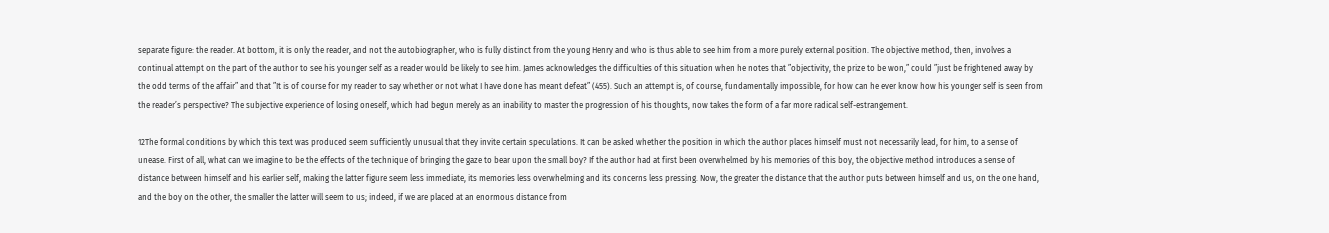separate figure: the reader. At bottom, it is only the reader, and not the autobiographer, who is fully distinct from the young Henry and who is thus able to see him from a more purely external position. The objective method, then, involves a continual attempt on the part of the author to see his younger self as a reader would be likely to see him. James acknowledges the difficulties of this situation when he notes that ”objectivity, the prize to be won,” could ”just be frightened away by the odd terms of the affair” and that ”It is of course for my reader to say whether or not what I have done has meant defeat” (455). Such an attempt is, of course, fundamentally impossible, for how can he ever know how his younger self is seen from the reader’s perspective? The subjective experience of losing oneself, which had begun merely as an inability to master the progression of his thoughts, now takes the form of a far more radical self-estrangement.

12The formal conditions by which this text was produced seem sufficiently unusual that they invite certain speculations. It can be asked whether the position in which the author places himself must not necessarily lead, for him, to a sense of unease. First of all, what can we imagine to be the effects of the technique of bringing the gaze to bear upon the small boy? If the author had at first been overwhelmed by his memories of this boy, the objective method introduces a sense of distance between himself and his earlier self, making the latter figure seem less immediate, its memories less overwhelming and its concerns less pressing. Now, the greater the distance that the author puts between himself and us, on the one hand, and the boy on the other, the smaller the latter will seem to us; indeed, if we are placed at an enormous distance from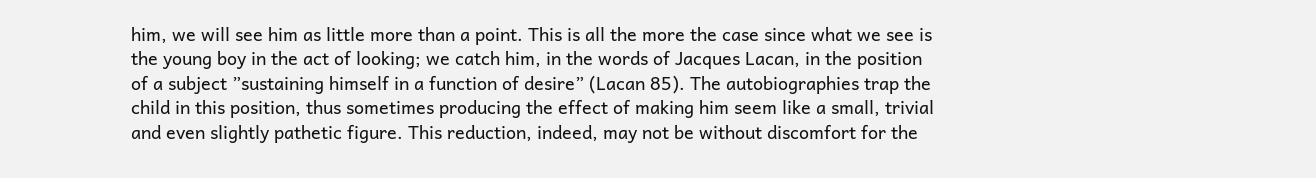him, we will see him as little more than a point. This is all the more the case since what we see is the young boy in the act of looking; we catch him, in the words of Jacques Lacan, in the position of a subject ”sustaining himself in a function of desire” (Lacan 85). The autobiographies trap the child in this position, thus sometimes producing the effect of making him seem like a small, trivial and even slightly pathetic figure. This reduction, indeed, may not be without discomfort for the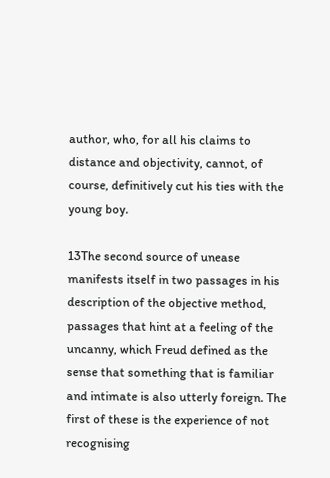author, who, for all his claims to distance and objectivity, cannot, of course, definitively cut his ties with the young boy.

13The second source of unease manifests itself in two passages in his description of the objective method, passages that hint at a feeling of the uncanny, which Freud defined as the sense that something that is familiar and intimate is also utterly foreign. The first of these is the experience of not recognising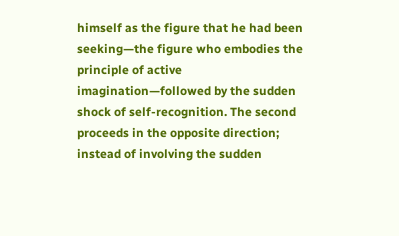himself as the figure that he had been seeking—the figure who embodies the principle of active imagination—followed by the sudden shock of self-recognition. The second proceeds in the opposite direction; instead of involving the sudden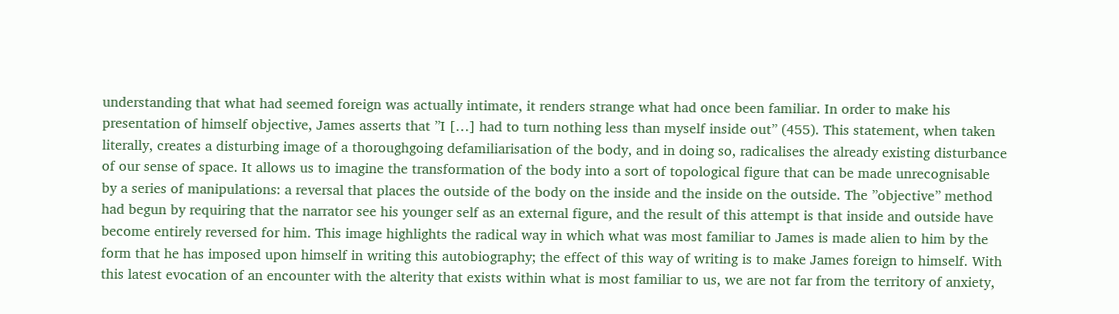understanding that what had seemed foreign was actually intimate, it renders strange what had once been familiar. In order to make his presentation of himself objective, James asserts that ”I […] had to turn nothing less than myself inside out” (455). This statement, when taken literally, creates a disturbing image of a thoroughgoing defamiliarisation of the body, and in doing so, radicalises the already existing disturbance of our sense of space. It allows us to imagine the transformation of the body into a sort of topological figure that can be made unrecognisable by a series of manipulations: a reversal that places the outside of the body on the inside and the inside on the outside. The ”objective” method had begun by requiring that the narrator see his younger self as an external figure, and the result of this attempt is that inside and outside have become entirely reversed for him. This image highlights the radical way in which what was most familiar to James is made alien to him by the form that he has imposed upon himself in writing this autobiography; the effect of this way of writing is to make James foreign to himself. With this latest evocation of an encounter with the alterity that exists within what is most familiar to us, we are not far from the territory of anxiety,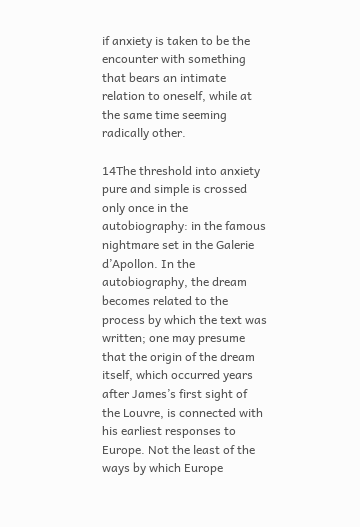if anxiety is taken to be the encounter with something that bears an intimate relation to oneself, while at the same time seeming radically other.

14The threshold into anxiety pure and simple is crossed only once in the autobiography: in the famous nightmare set in the Galerie d’Apollon. In the autobiography, the dream becomes related to the process by which the text was written; one may presume that the origin of the dream itself, which occurred years after James’s first sight of the Louvre, is connected with his earliest responses to Europe. Not the least of the ways by which Europe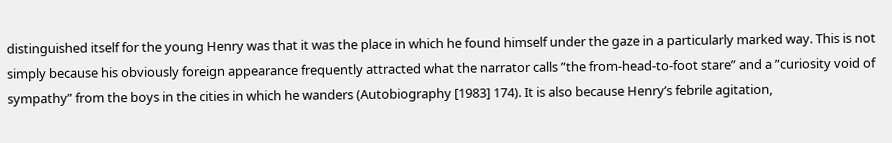distinguished itself for the young Henry was that it was the place in which he found himself under the gaze in a particularly marked way. This is not simply because his obviously foreign appearance frequently attracted what the narrator calls ”the from-head-to-foot stare” and a ”curiosity void of sympathy” from the boys in the cities in which he wanders (Autobiography [1983] 174). It is also because Henry’s febrile agitation,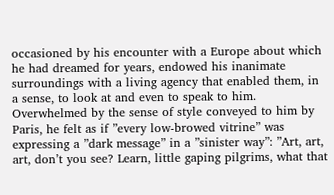occasioned by his encounter with a Europe about which he had dreamed for years, endowed his inanimate surroundings with a living agency that enabled them, in a sense, to look at and even to speak to him. Overwhelmed by the sense of style conveyed to him by Paris, he felt as if ”every low-browed vitrine” was expressing a ”dark message” in a ”sinister way”: ”Art, art, art, don’t you see? Learn, little gaping pilgrims, what that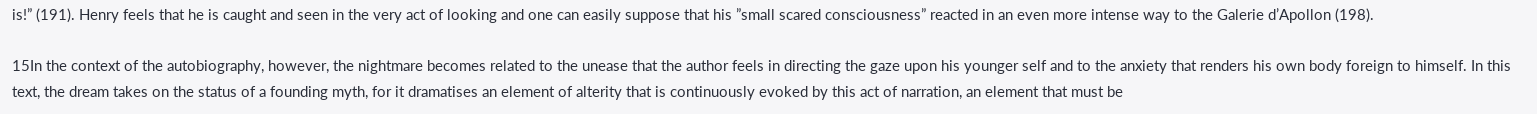is!” (191). Henry feels that he is caught and seen in the very act of looking and one can easily suppose that his ”small scared consciousness” reacted in an even more intense way to the Galerie d’Apollon (198).

15In the context of the autobiography, however, the nightmare becomes related to the unease that the author feels in directing the gaze upon his younger self and to the anxiety that renders his own body foreign to himself. In this text, the dream takes on the status of a founding myth, for it dramatises an element of alterity that is continuously evoked by this act of narration, an element that must be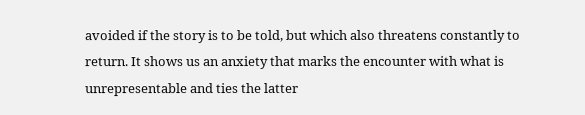avoided if the story is to be told, but which also threatens constantly to return. It shows us an anxiety that marks the encounter with what is unrepresentable and ties the latter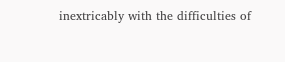inextricably with the difficulties of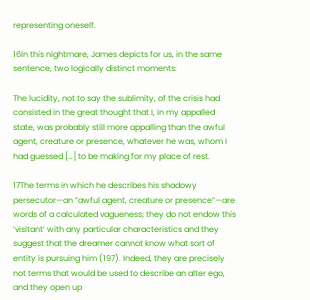representing oneself.

16In this nightmare, James depicts for us, in the same sentence, two logically distinct moments:

The lucidity, not to say the sublimity, of the crisis had consisted in the great thought that I, in my appalled state, was probably still more appalling than the awful agent, creature or presence, whatever he was, whom I had guessed […] to be making for my place of rest.

17The terms in which he describes his shadowy persecutor—an ”awful agent, creature or presence”—are words of a calculated vagueness; they do not endow this ’visitant’ with any particular characteristics and they suggest that the dreamer cannot know what sort of entity is pursuing him (197). Indeed, they are precisely not terms that would be used to describe an alter ego, and they open up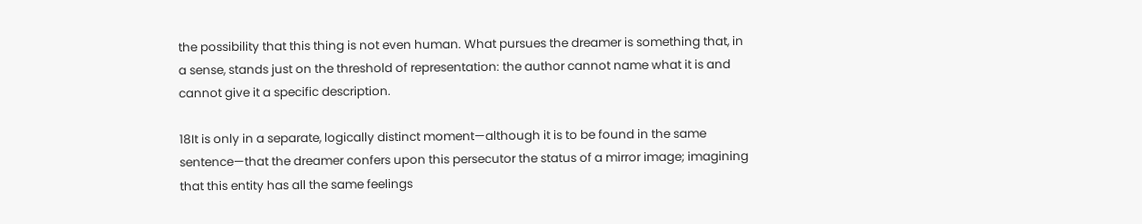the possibility that this thing is not even human. What pursues the dreamer is something that, in a sense, stands just on the threshold of representation: the author cannot name what it is and cannot give it a specific description.

18It is only in a separate, logically distinct moment—although it is to be found in the same sentence—that the dreamer confers upon this persecutor the status of a mirror image; imagining that this entity has all the same feelings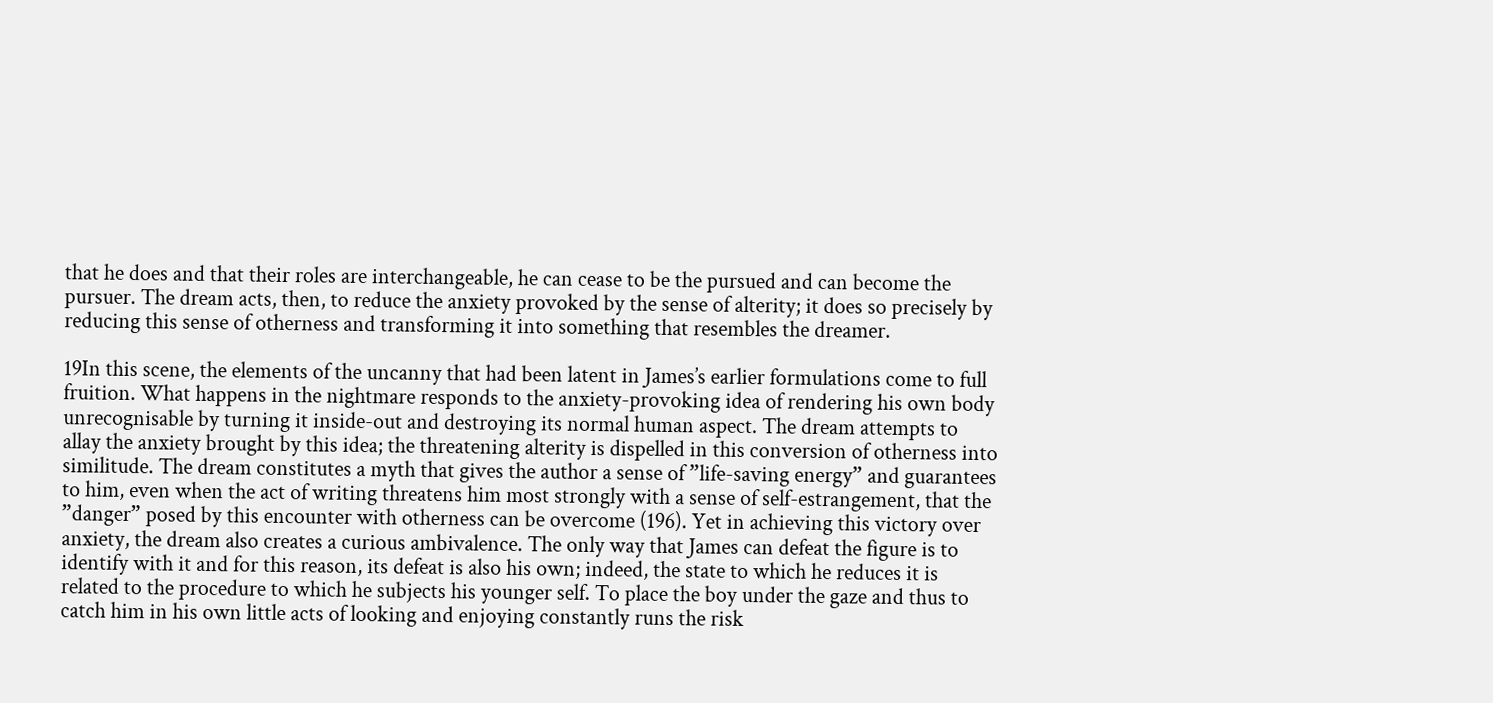that he does and that their roles are interchangeable, he can cease to be the pursued and can become the pursuer. The dream acts, then, to reduce the anxiety provoked by the sense of alterity; it does so precisely by reducing this sense of otherness and transforming it into something that resembles the dreamer.

19In this scene, the elements of the uncanny that had been latent in James’s earlier formulations come to full fruition. What happens in the nightmare responds to the anxiety-provoking idea of rendering his own body unrecognisable by turning it inside-out and destroying its normal human aspect. The dream attempts to allay the anxiety brought by this idea; the threatening alterity is dispelled in this conversion of otherness into similitude. The dream constitutes a myth that gives the author a sense of ”life-saving energy” and guarantees to him, even when the act of writing threatens him most strongly with a sense of self-estrangement, that the ”danger” posed by this encounter with otherness can be overcome (196). Yet in achieving this victory over anxiety, the dream also creates a curious ambivalence. The only way that James can defeat the figure is to identify with it and for this reason, its defeat is also his own; indeed, the state to which he reduces it is related to the procedure to which he subjects his younger self. To place the boy under the gaze and thus to catch him in his own little acts of looking and enjoying constantly runs the risk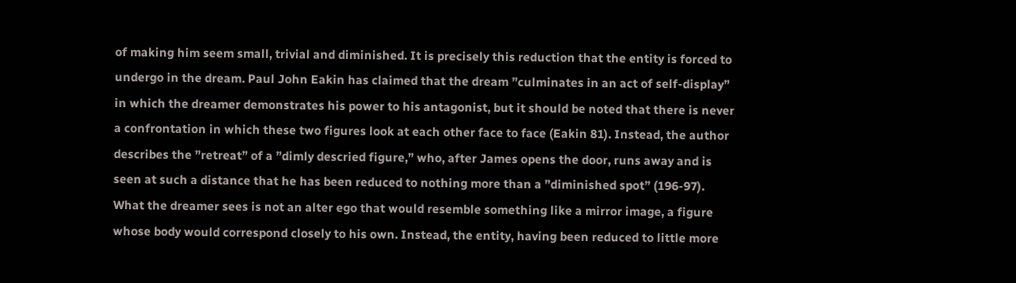of making him seem small, trivial and diminished. It is precisely this reduction that the entity is forced to undergo in the dream. Paul John Eakin has claimed that the dream ”culminates in an act of self-display” in which the dreamer demonstrates his power to his antagonist, but it should be noted that there is never a confrontation in which these two figures look at each other face to face (Eakin 81). Instead, the author describes the ”retreat” of a ”dimly descried figure,” who, after James opens the door, runs away and is seen at such a distance that he has been reduced to nothing more than a ”diminished spot” (196-97). What the dreamer sees is not an alter ego that would resemble something like a mirror image, a figure whose body would correspond closely to his own. Instead, the entity, having been reduced to little more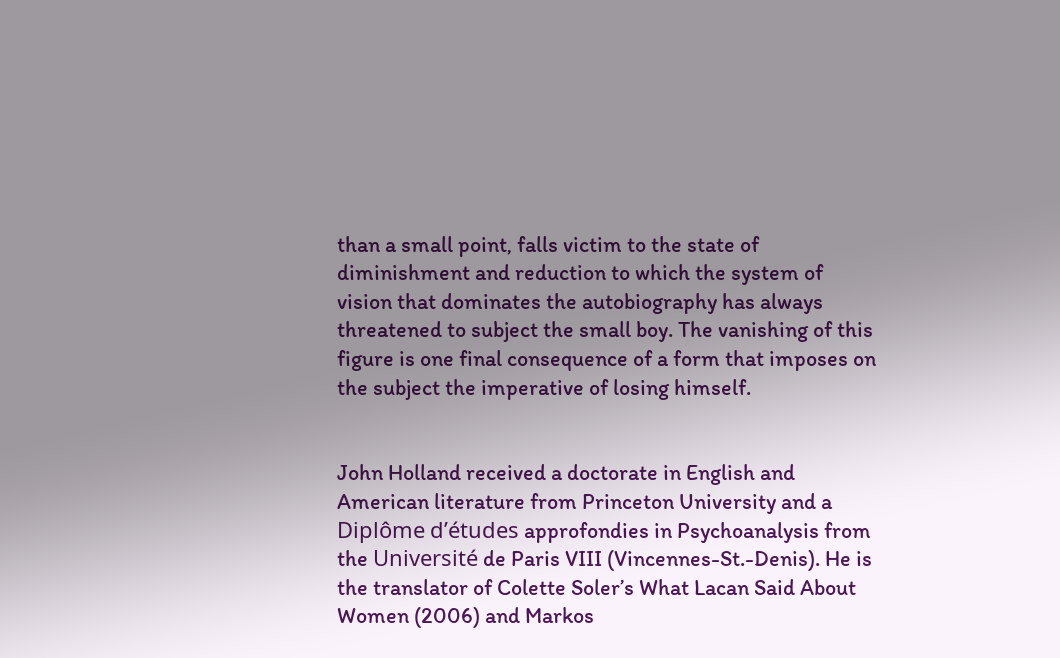than a small point, falls victim to the state of diminishment and reduction to which the system of vision that dominates the autobiography has always threatened to subject the small boy. The vanishing of this figure is one final consequence of a form that imposes on the subject the imperative of losing himself.


John Holland received a doctorate in English and American literature from Princeton University and a Diplôme d’études approfondies in Psychoanalysis from the Université de Paris VIII (Vincennes-St.-Denis). He is the translator of Colette Soler’s What Lacan Said About Women (2006) and Markos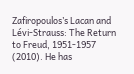Zafiropoulos’s Lacan and Lévi-Strauss: The Return to Freud, 1951-1957 (2010). He has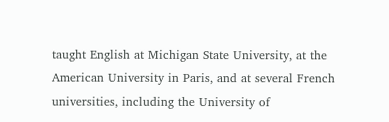taught English at Michigan State University, at the American University in Paris, and at several French universities, including the University of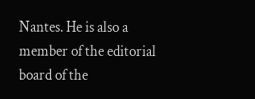Nantes. He is also a member of the editorial board of the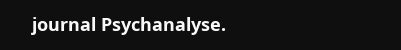journal Psychanalyse.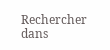Rechercher dans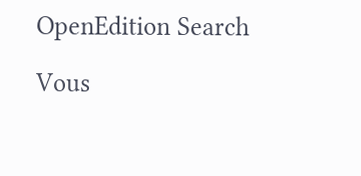OpenEdition Search

Vous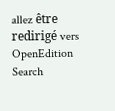allez être redirigé vers OpenEdition Search